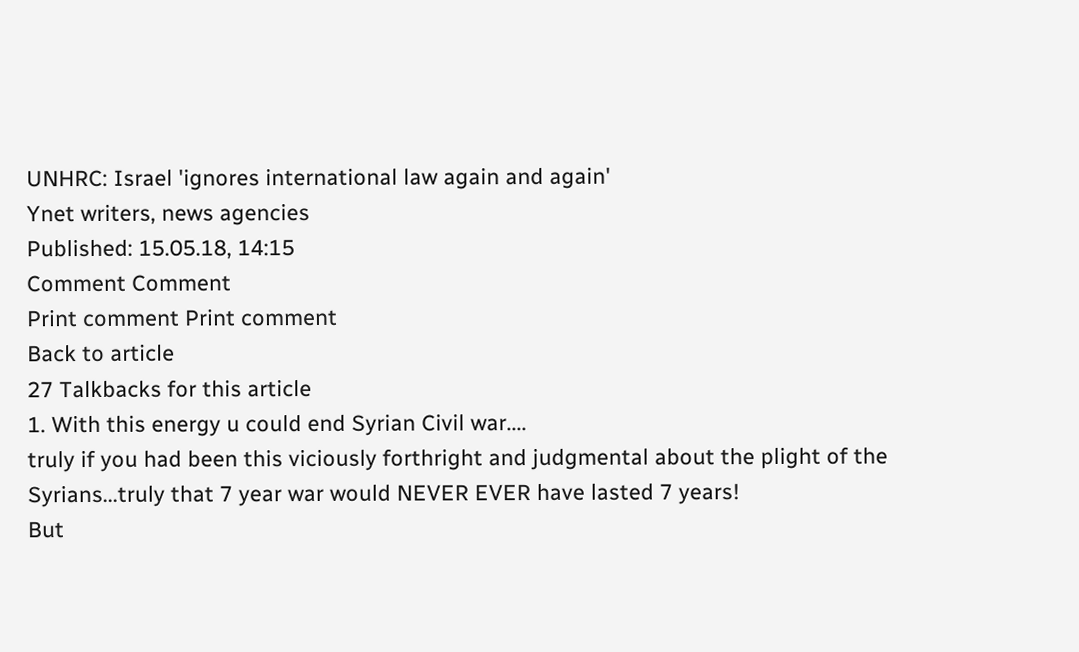UNHRC: Israel 'ignores international law again and again'
Ynet writers, news agencies
Published: 15.05.18, 14:15
Comment Comment
Print comment Print comment
Back to article
27 Talkbacks for this article
1. With this energy u could end Syrian Civil war....
truly if you had been this viciously forthright and judgmental about the plight of the Syrians...truly that 7 year war would NEVER EVER have lasted 7 years!
But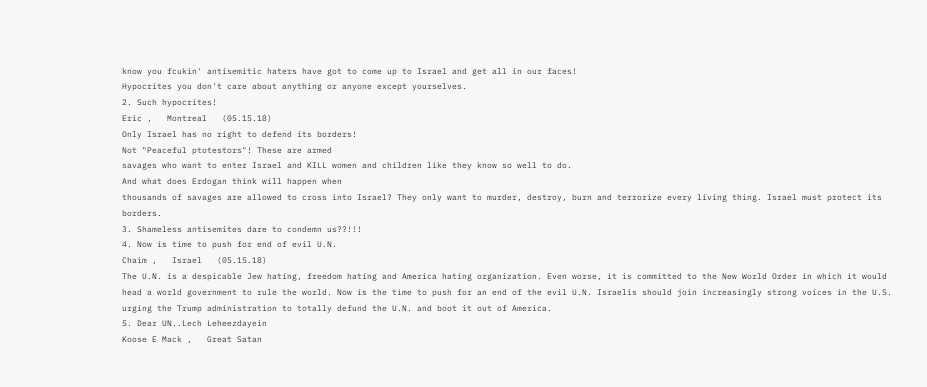know you fcukin' antisemitic haters have got to come up to Israel and get all in our faces!
Hypocrites you don't care about anything or anyone except yourselves.
2. Such hypocrites!
Eric ,   Montreal   (05.15.18)
Only Israel has no right to defend its borders!
Not "Peaceful ptotestors"! These are armed
savages who want to enter Israel and KILL women and children like they know so well to do.
And what does Erdogan think will happen when
thousands of savages are allowed to cross into Israel? They only want to murder, destroy, burn and terrorize every living thing. Israel must protect its borders.
3. Shameless antisemites dare to condemn us??!!!
4. Now is time to push for end of evil U.N.
Chaim ,   Israel   (05.15.18)
The U.N. is a despicable Jew hating, freedom hating and America hating organization. Even worse, it is committed to the New World Order in which it would head a world government to rule the world. Now is the time to push for an end of the evil U.N. Israelis should join increasingly strong voices in the U.S. urging the Trump administration to totally defund the U.N. and boot it out of America.
5. Dear UN..Lech Leheezdayein
Koose E Mack ,   Great Satan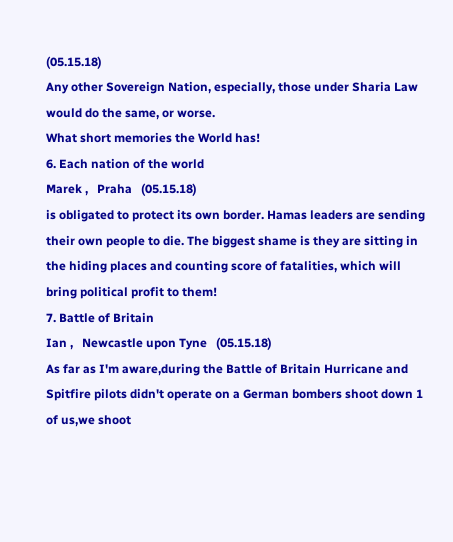(05.15.18)
Any other Sovereign Nation, especially, those under Sharia Law would do the same, or worse.
What short memories the World has!
6. Each nation of the world
Marek ,   Praha   (05.15.18)
is obligated to protect its own border. Hamas leaders are sending their own people to die. The biggest shame is they are sitting in the hiding places and counting score of fatalities, which will bring political profit to them!
7. Battle of Britain
Ian ,   Newcastle upon Tyne   (05.15.18)
As far as I'm aware,during the Battle of Britain Hurricane and Spitfire pilots didn't operate on a German bombers shoot down 1 of us,we shoot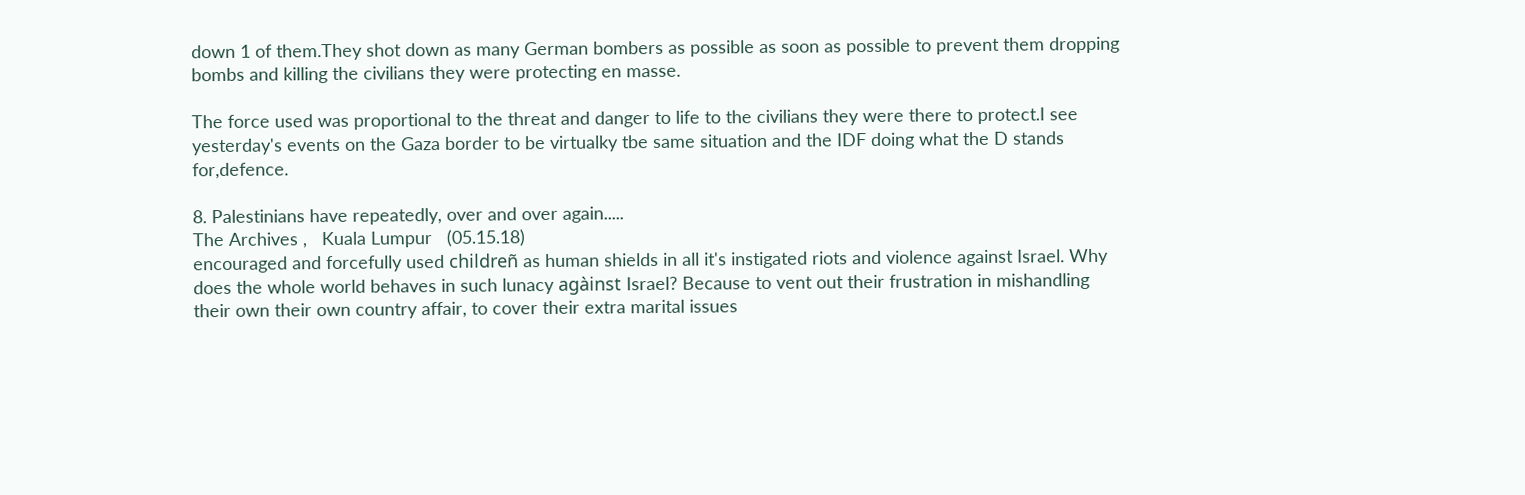down 1 of them.They shot down as many German bombers as possible as soon as possible to prevent them dropping bombs and killing the civilians they were protecting en masse.

The force used was proportional to the threat and danger to life to the civilians they were there to protect.I see yesterday's events on the Gaza border to be virtualky tbe same situation and the IDF doing what the D stands for,defence.

8. Palestinians have repeatedly, over and over again.....
The Archives ,   Kuala Lumpur   (05.15.18)
encouraged and forcefully used childreñ as human shields in all it's instigated riots and violence against Israel. Why does the whole world behaves in such lunacy agàinst Israel? Because to vent out their frustration in mishandling their own their own country affair, to cover their extra marital issues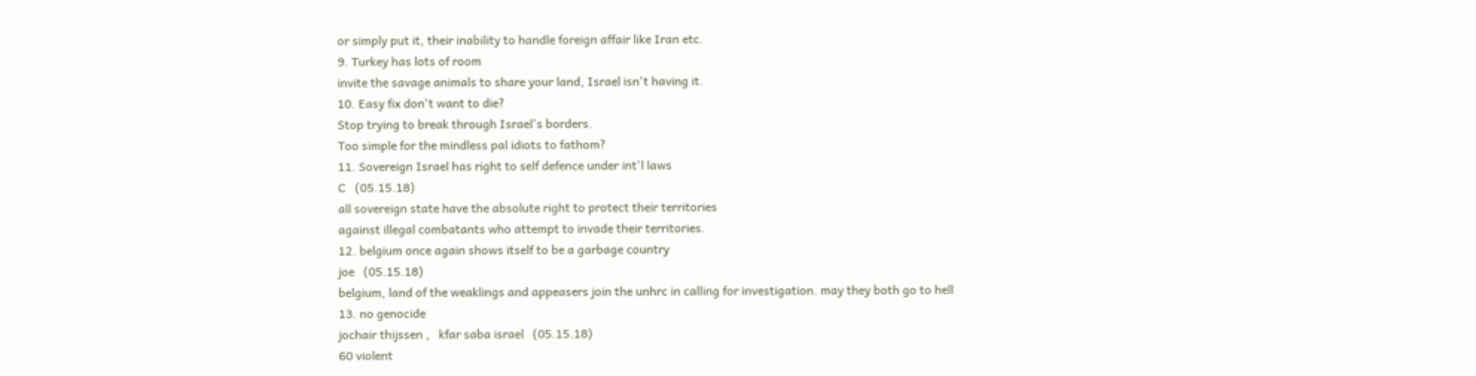or simply put it, their inability to handle foreign affair like Iran etc.
9. Turkey has lots of room
invite the savage animals to share your land, Israel isn't having it.
10. Easy fix don't want to die?
Stop trying to break through Israel's borders.
Too simple for the mindless pal idiots to fathom?
11. Sovereign Israel has right to self defence under int'l laws
C   (05.15.18)
all sovereign state have the absolute right to protect their territories
against illegal combatants who attempt to invade their territories.
12. belgium once again shows itself to be a garbage country
joe   (05.15.18)
belgium, land of the weaklings and appeasers join the unhrc in calling for investigation. may they both go to hell
13. no genocide
jochair thijssen ,   kfar saba israel   (05.15.18)
60 violent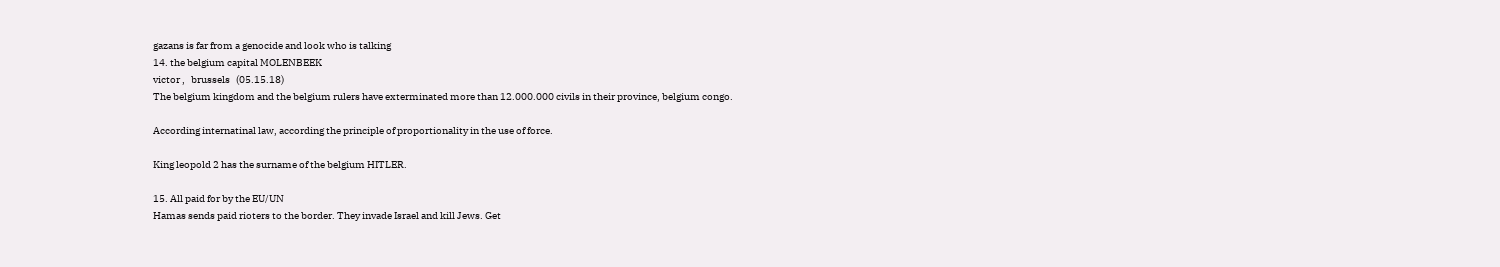gazans is far from a genocide and look who is talking
14. the belgium capital MOLENBEEK
victor ,   brussels   (05.15.18)
The belgium kingdom and the belgium rulers have exterminated more than 12.000.000 civils in their province, belgium congo.

According internatinal law, according the principle of proportionality in the use of force.

King leopold 2 has the surname of the belgium HITLER.

15. All paid for by the EU/UN
Hamas sends paid rioters to the border. They invade Israel and kill Jews. Get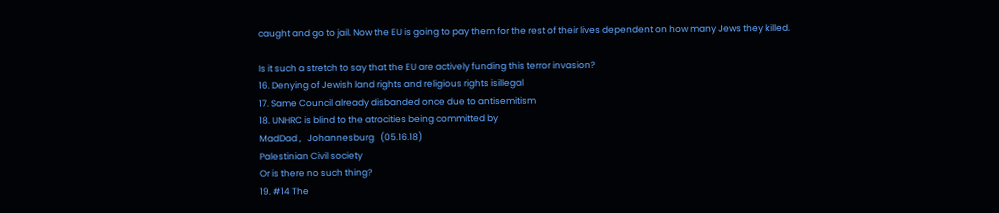caught and go to jail. Now the EU is going to pay them for the rest of their lives dependent on how many Jews they killed.

Is it such a stretch to say that the EU are actively funding this terror invasion?
16. Denying of Jewish land rights and religious rights isillegal
17. Same Council already disbanded once due to antisemitism
18. UNHRC is blind to the atrocities being committed by
MadDad ,   Johannesburg   (05.16.18)
Palestinian Civil society
Or is there no such thing?
19. #14 The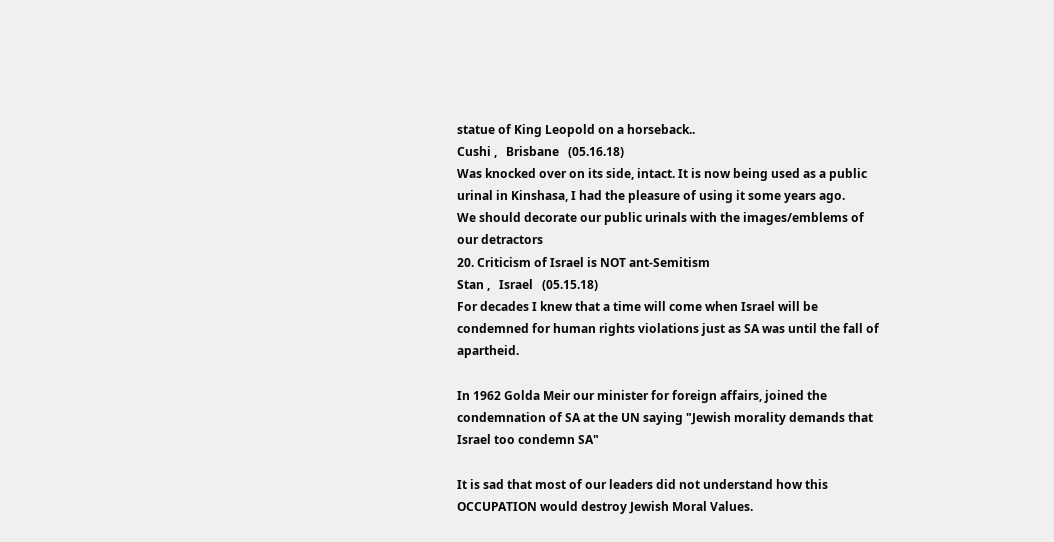statue of King Leopold on a horseback..
Cushi ,   Brisbane   (05.16.18)
Was knocked over on its side, intact. It is now being used as a public urinal in Kinshasa, I had the pleasure of using it some years ago.
We should decorate our public urinals with the images/emblems of our detractors
20. Criticism of Israel is NOT ant-Semitism
Stan ,   Israel   (05.15.18)
For decades I knew that a time will come when Israel will be condemned for human rights violations just as SA was until the fall of apartheid.

In 1962 Golda Meir our minister for foreign affairs, joined the condemnation of SA at the UN saying "Jewish morality demands that Israel too condemn SA"

It is sad that most of our leaders did not understand how this OCCUPATION would destroy Jewish Moral Values.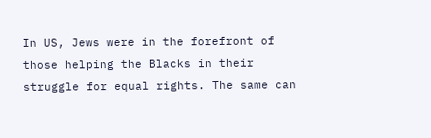In US, Jews were in the forefront of those helping the Blacks in their struggle for equal rights. The same can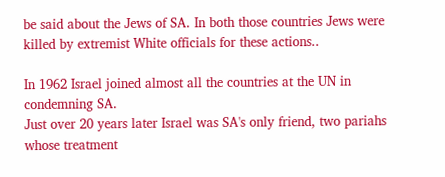be said about the Jews of SA. In both those countries Jews were killed by extremist White officials for these actions..

In 1962 Israel joined almost all the countries at the UN in condemning SA.
Just over 20 years later Israel was SA's only friend, two pariahs whose treatment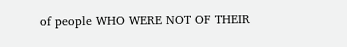of people WHO WERE NOT OF THEIR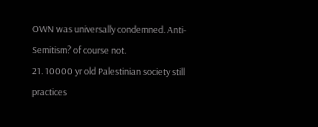OWN was universally condemned. Anti-Semitism? of course not.
21. 10000 yr old Palestinian society still practices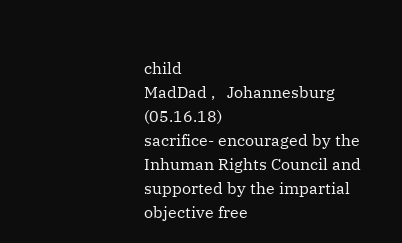child
MadDad ,   Johannesburg   (05.16.18)
sacrifice- encouraged by the Inhuman Rights Council and supported by the impartial objective free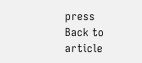press
Back to article